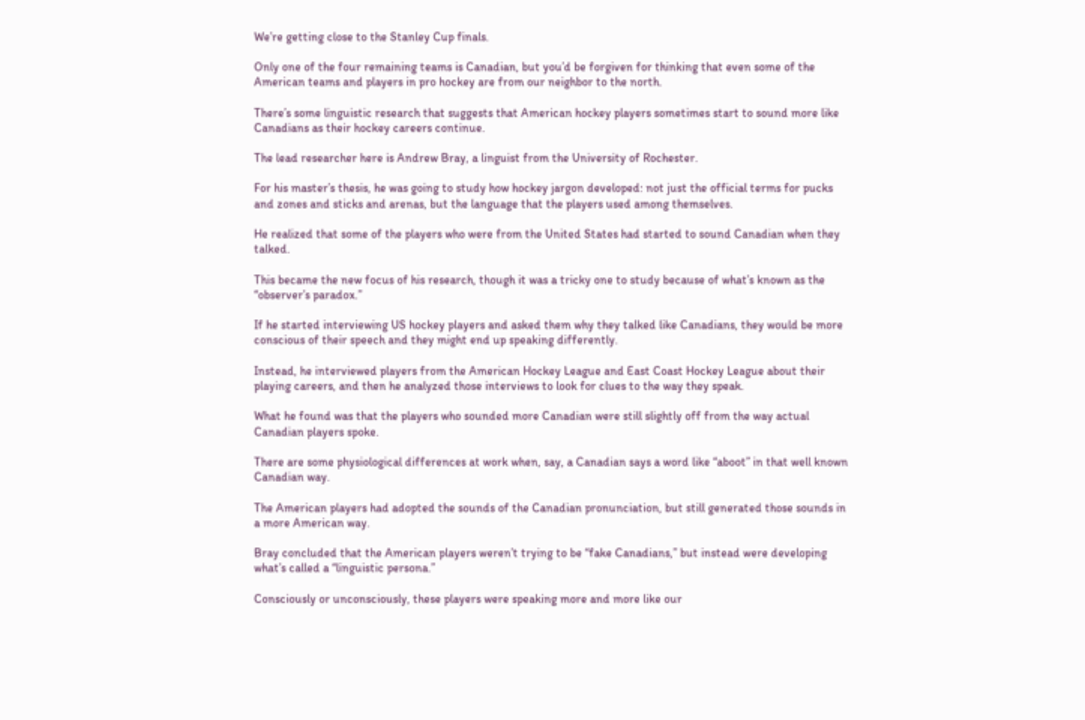We’re getting close to the Stanley Cup finals.

Only one of the four remaining teams is Canadian, but you’d be forgiven for thinking that even some of the American teams and players in pro hockey are from our neighbor to the north.

There’s some linguistic research that suggests that American hockey players sometimes start to sound more like Canadians as their hockey careers continue.

The lead researcher here is Andrew Bray, a linguist from the University of Rochester.

For his master’s thesis, he was going to study how hockey jargon developed: not just the official terms for pucks and zones and sticks and arenas, but the language that the players used among themselves.

He realized that some of the players who were from the United States had started to sound Canadian when they talked.

This became the new focus of his research, though it was a tricky one to study because of what’s known as the “observer’s paradox.”

If he started interviewing US hockey players and asked them why they talked like Canadians, they would be more conscious of their speech and they might end up speaking differently.

Instead, he interviewed players from the American Hockey League and East Coast Hockey League about their playing careers, and then he analyzed those interviews to look for clues to the way they speak.

What he found was that the players who sounded more Canadian were still slightly off from the way actual Canadian players spoke.

There are some physiological differences at work when, say, a Canadian says a word like “aboot” in that well known Canadian way.

The American players had adopted the sounds of the Canadian pronunciation, but still generated those sounds in a more American way.

Bray concluded that the American players weren’t trying to be “fake Canadians,” but instead were developing what’s called a “linguistic persona.”

Consciously or unconsciously, these players were speaking more and more like our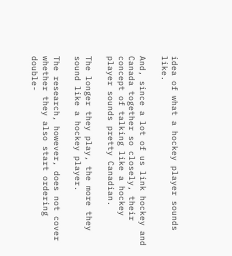idea of what a hockey player sounds like.

And, since a lot of us link hockey and Canada together so closely, their concept of talking like a hockey player sounds pretty Canadian.

The longer they play, the more they sound like a hockey player.

The research, however, does not cover whether they also start ordering double-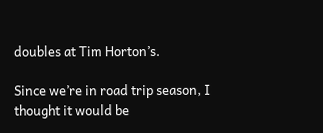doubles at Tim Horton’s.

Since we’re in road trip season, I thought it would be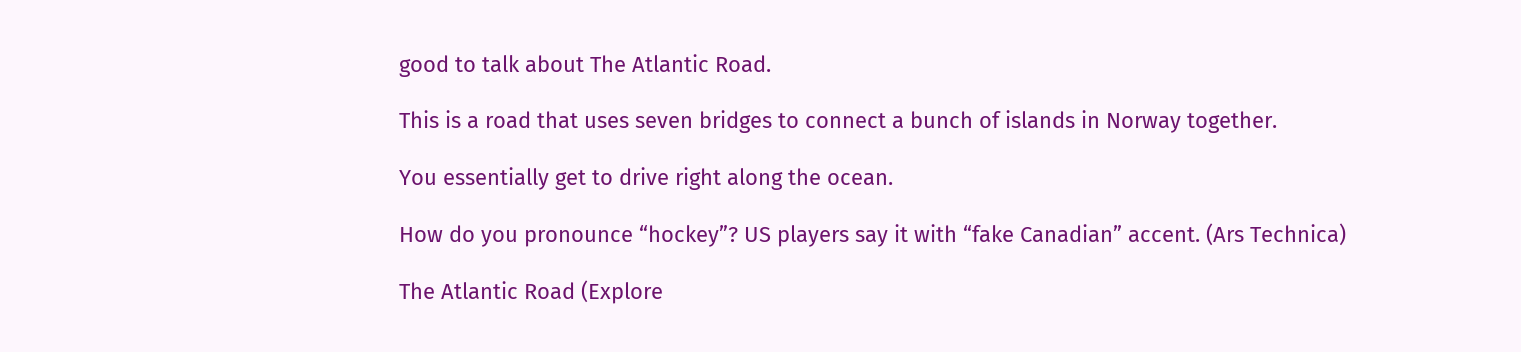good to talk about The Atlantic Road.

This is a road that uses seven bridges to connect a bunch of islands in Norway together.

You essentially get to drive right along the ocean.

How do you pronounce “hockey”? US players say it with “fake Canadian” accent. (Ars Technica)

The Atlantic Road (Explore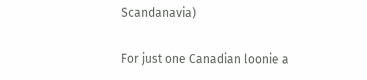Scandanavia)

For just one Canadian loonie a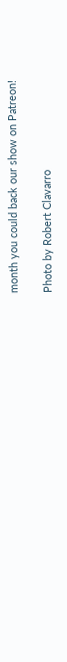month you could back our show on Patreon!

Photo by Robert Clavarro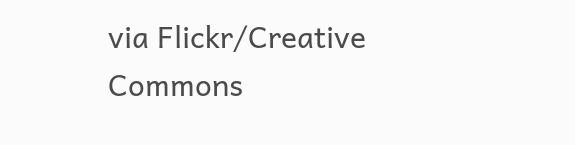via Flickr/Creative Commons